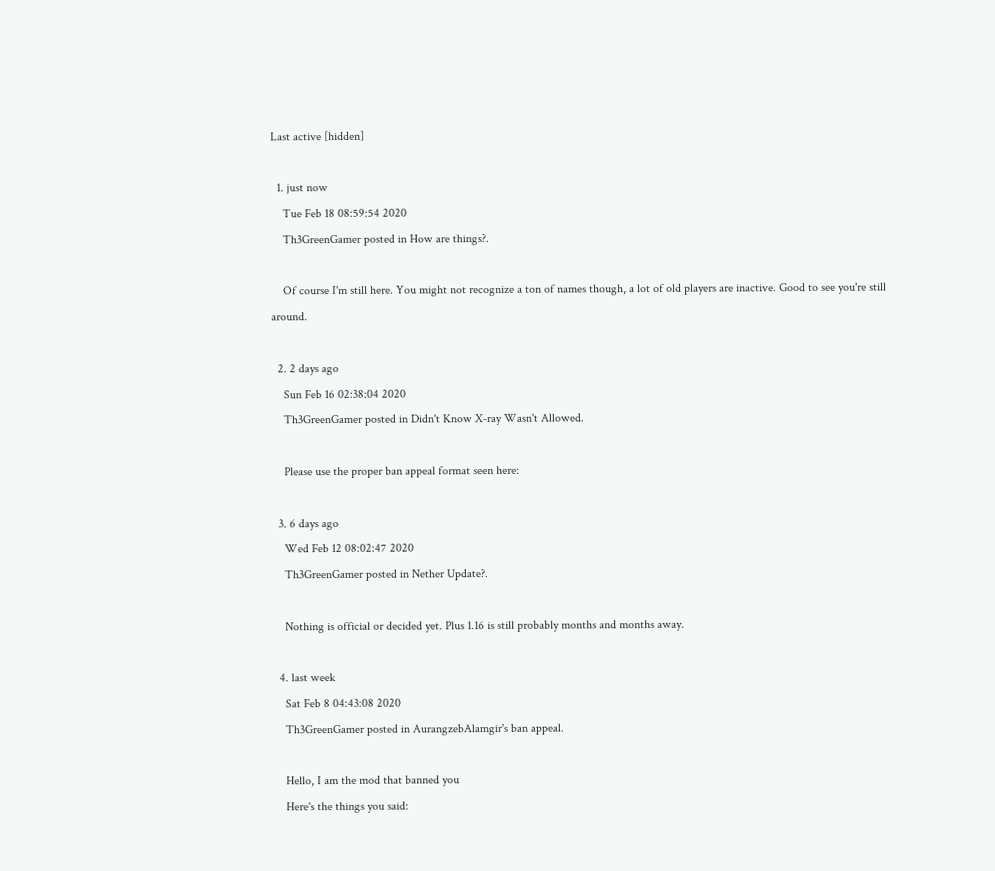Last active [hidden]

  1. just now
    Tue Feb 18 08:59:54 2020
    Th3GreenGamer posted in How are things?.

    Of course I'm still here. You might not recognize a ton of names though, a lot of old players are inactive. Good to see you're still around.

  2. 2 days ago
    Sun Feb 16 02:38:04 2020
    Th3GreenGamer posted in Didn't Know X-ray Wasn't Allowed.

    Please use the proper ban appeal format seen here:

  3. 6 days ago
    Wed Feb 12 08:02:47 2020
    Th3GreenGamer posted in Nether Update?.

    Nothing is official or decided yet. Plus 1.16 is still probably months and months away.

  4. last week
    Sat Feb 8 04:43:08 2020
    Th3GreenGamer posted in AurangzebAlamgir's ban appeal.

    Hello, I am the mod that banned you
    Here's the things you said: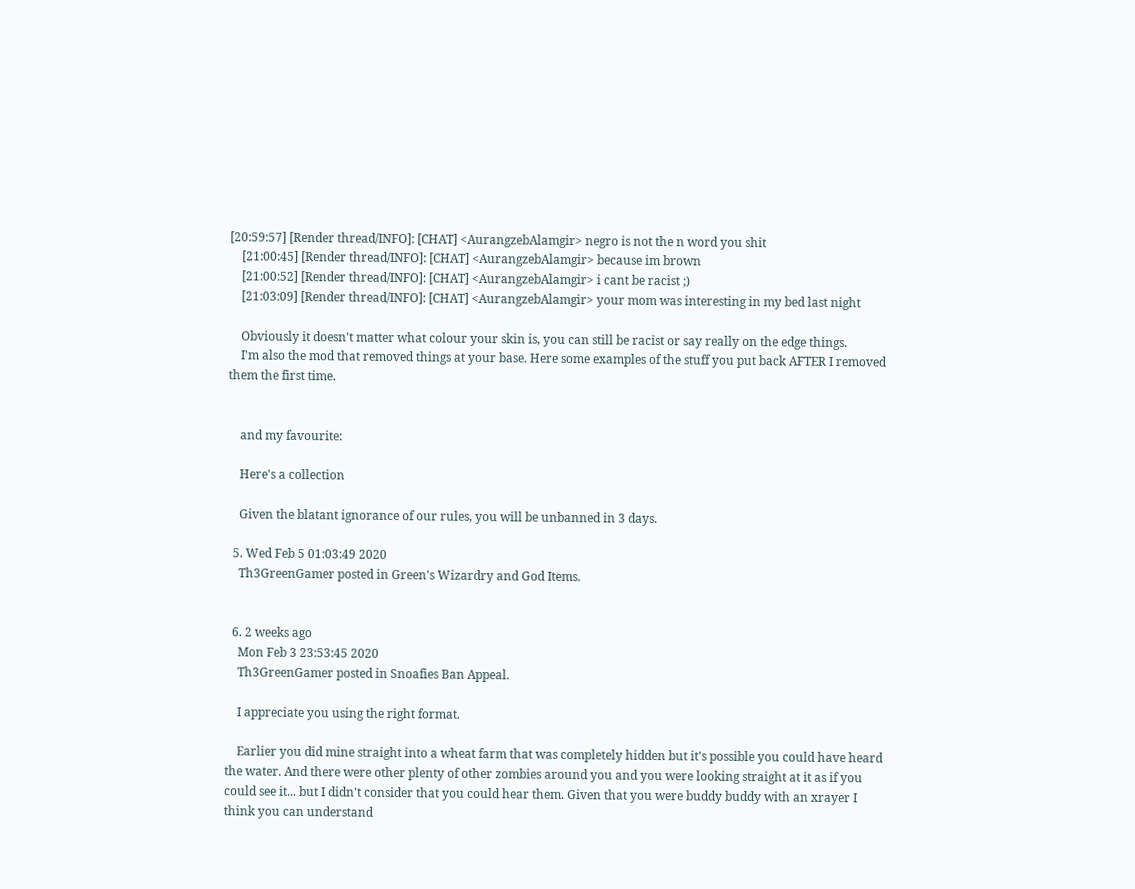[20:59:57] [Render thread/INFO]: [CHAT] <AurangzebAlamgir> negro is not the n word you shit
    [21:00:45] [Render thread/INFO]: [CHAT] <AurangzebAlamgir> because im brown
    [21:00:52] [Render thread/INFO]: [CHAT] <AurangzebAlamgir> i cant be racist ;)
    [21:03:09] [Render thread/INFO]: [CHAT] <AurangzebAlamgir> your mom was interesting in my bed last night

    Obviously it doesn't matter what colour your skin is, you can still be racist or say really on the edge things.
    I'm also the mod that removed things at your base. Here some examples of the stuff you put back AFTER I removed them the first time.


    and my favourite:

    Here's a collection

    Given the blatant ignorance of our rules, you will be unbanned in 3 days.

  5. Wed Feb 5 01:03:49 2020
    Th3GreenGamer posted in Green's Wizardry and God Items.


  6. 2 weeks ago
    Mon Feb 3 23:53:45 2020
    Th3GreenGamer posted in Snoafies Ban Appeal.

    I appreciate you using the right format.

    Earlier you did mine straight into a wheat farm that was completely hidden but it's possible you could have heard the water. And there were other plenty of other zombies around you and you were looking straight at it as if you could see it... but I didn't consider that you could hear them. Given that you were buddy buddy with an xrayer I think you can understand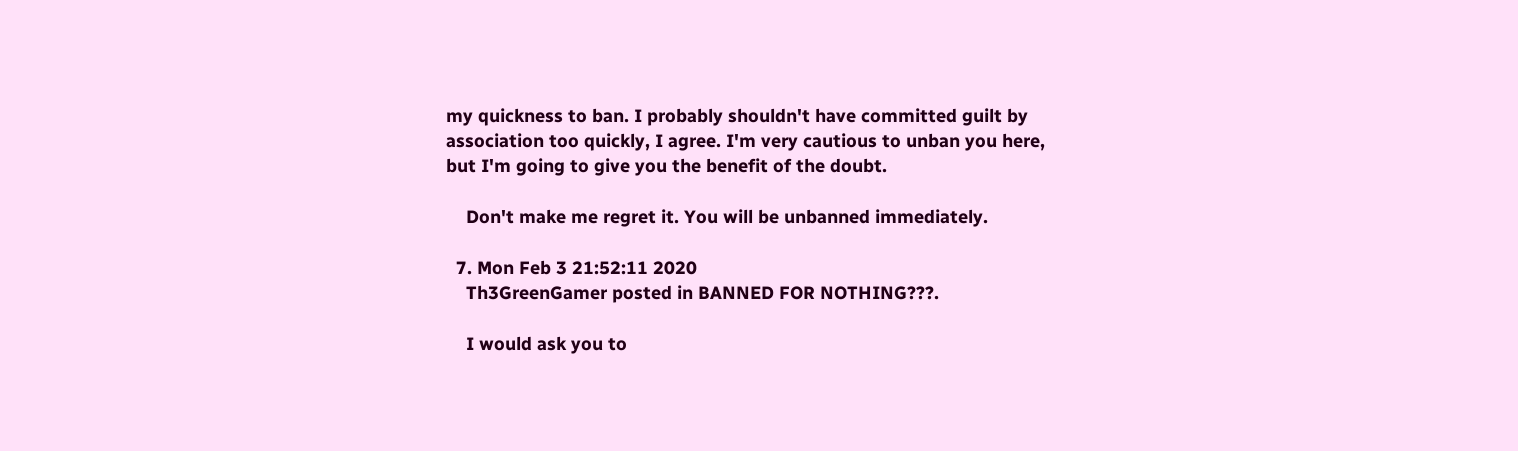my quickness to ban. I probably shouldn't have committed guilt by association too quickly, I agree. I'm very cautious to unban you here, but I'm going to give you the benefit of the doubt.

    Don't make me regret it. You will be unbanned immediately.

  7. Mon Feb 3 21:52:11 2020
    Th3GreenGamer posted in BANNED FOR NOTHING???.

    I would ask you to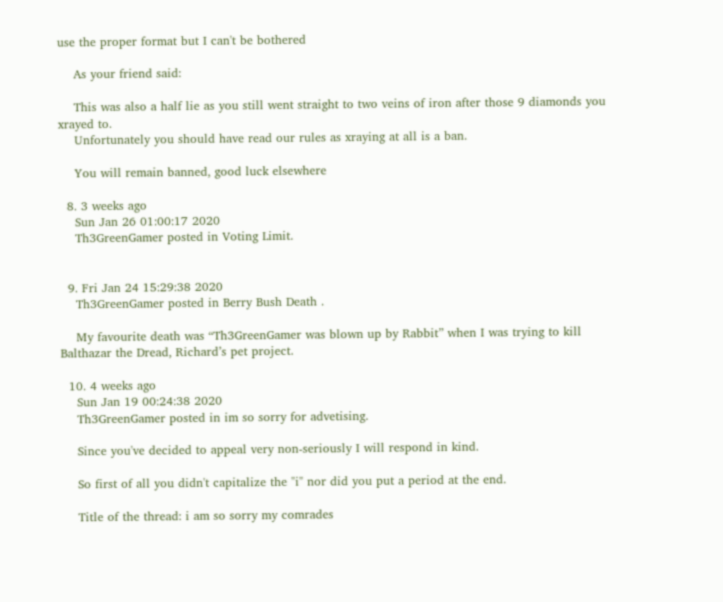use the proper format but I can't be bothered

    As your friend said:

    This was also a half lie as you still went straight to two veins of iron after those 9 diamonds you xrayed to.
    Unfortunately you should have read our rules as xraying at all is a ban.

    You will remain banned, good luck elsewhere

  8. 3 weeks ago
    Sun Jan 26 01:00:17 2020
    Th3GreenGamer posted in Voting Limit.


  9. Fri Jan 24 15:29:38 2020
    Th3GreenGamer posted in Berry Bush Death .

    My favourite death was “Th3GreenGamer was blown up by Rabbit” when I was trying to kill Balthazar the Dread, Richard’s pet project.

  10. 4 weeks ago
    Sun Jan 19 00:24:38 2020
    Th3GreenGamer posted in im so sorry for advetising.

    Since you've decided to appeal very non-seriously I will respond in kind.

    So first of all you didn't capitalize the "i" nor did you put a period at the end.

    Title of the thread: i am so sorry my comrades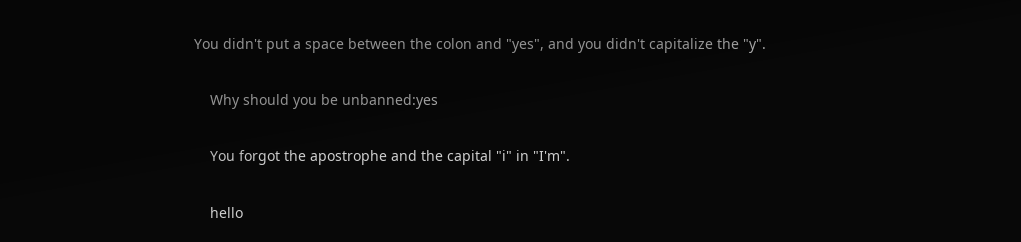You didn't put a space between the colon and "yes", and you didn't capitalize the "y".

    Why should you be unbanned:yes

    You forgot the apostrophe and the capital "i" in "I'm".

    hello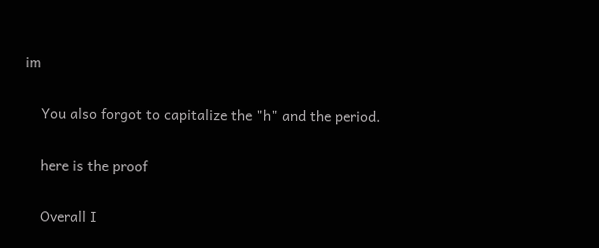im

    You also forgot to capitalize the "h" and the period.

    here is the proof

    Overall I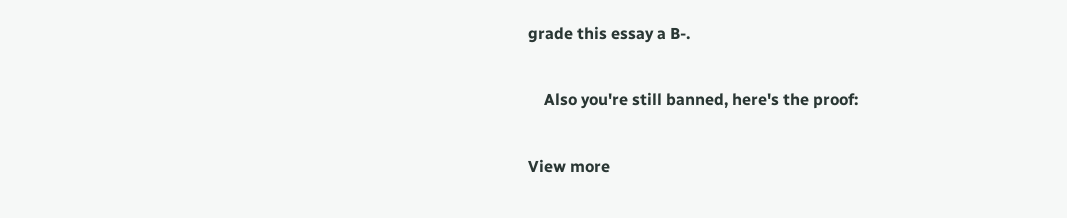grade this essay a B-.

    Also you're still banned, here's the proof:

View more